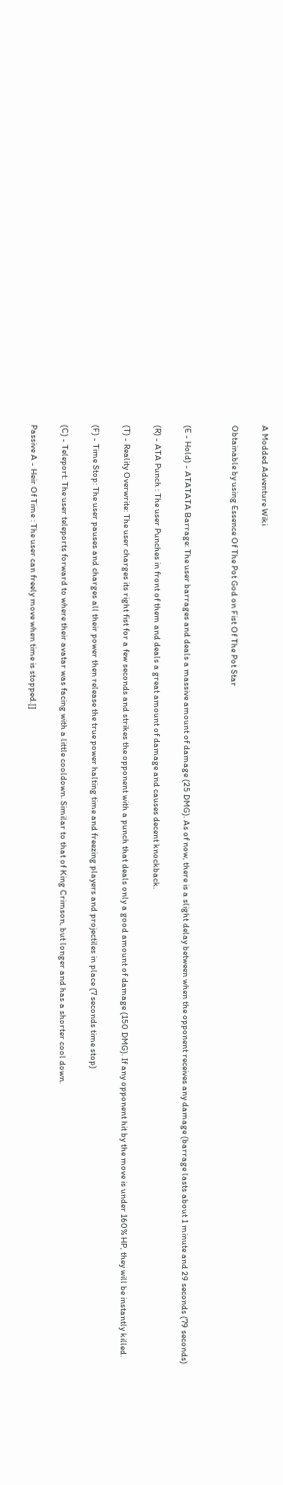A Modded Adventure Wiki

Obtainable by using Essence Of The Pot God on Fist Of The Pot Star


(E - Hold) - ATATATA Barrage: The user barrages and deals a massive amount of damage (25 DMG). As of now, there is a slight delay between when the opponent receives any damage (barrage lasts about 1 minute and 29 seconds (79 seconds)

(R) - ATA Punch : The user Punches in front of them and deals a great amount of damage and causes decent knockback.

(T) - Reality Overwrite: The user charges its right fist for a few seconds and strikes the opponent with a punch that deals only a good amount of damage (150 DMG). If any opponent hit by the move is under 160% HP, they will be instantly killed.

(F) - Time Stop: The user pauses and charges all their power then release the true power halting time and freezing players and projectiles in place (7 seconds time stop)

(C) - Teleport: The user teleports forward to where their avatar was facing with a little cooldown. Similar to that of King Crimson, but longer and has a shorter cool down.

Passive A - Heir Of Time : The user can freely move when time is stopped.[]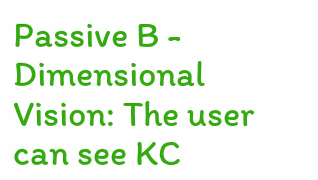Passive B - Dimensional Vision: The user can see KC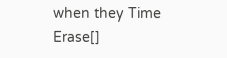when they Time Erase[]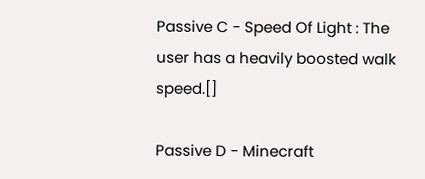Passive C - Speed Of Light : The user has a heavily boosted walk speed.[]

Passive D - Minecraft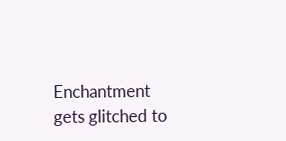Enchantment gets glitched to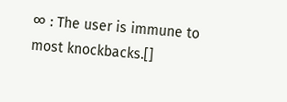∞ : The user is immune to most knockbacks.[]